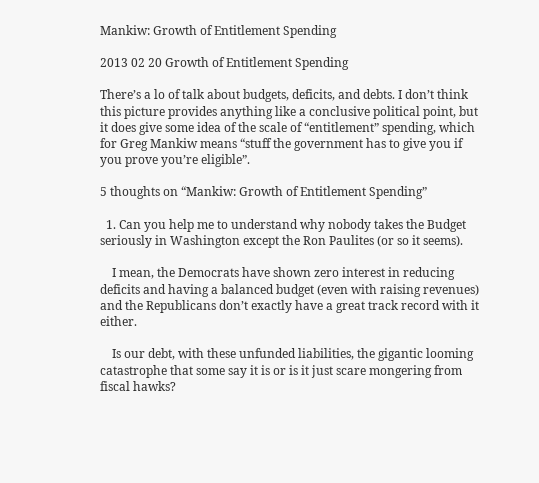Mankiw: Growth of Entitlement Spending

2013 02 20 Growth of Entitlement Spending

There’s a lo of talk about budgets, deficits, and debts. I don’t think this picture provides anything like a conclusive political point, but it does give some idea of the scale of “entitlement” spending, which for Greg Mankiw means “stuff the government has to give you if you prove you’re eligible”.

5 thoughts on “Mankiw: Growth of Entitlement Spending”

  1. Can you help me to understand why nobody takes the Budget seriously in Washington except the Ron Paulites (or so it seems).

    I mean, the Democrats have shown zero interest in reducing deficits and having a balanced budget (even with raising revenues) and the Republicans don’t exactly have a great track record with it either.

    Is our debt, with these unfunded liabilities, the gigantic looming catastrophe that some say it is or is it just scare mongering from fiscal hawks?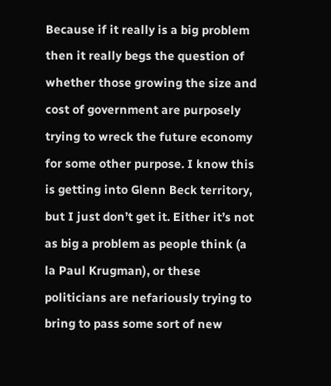Because if it really is a big problem then it really begs the question of whether those growing the size and cost of government are purposely trying to wreck the future economy for some other purpose. I know this is getting into Glenn Beck territory, but I just don’t get it. Either it’s not as big a problem as people think (a la Paul Krugman), or these politicians are nefariously trying to bring to pass some sort of new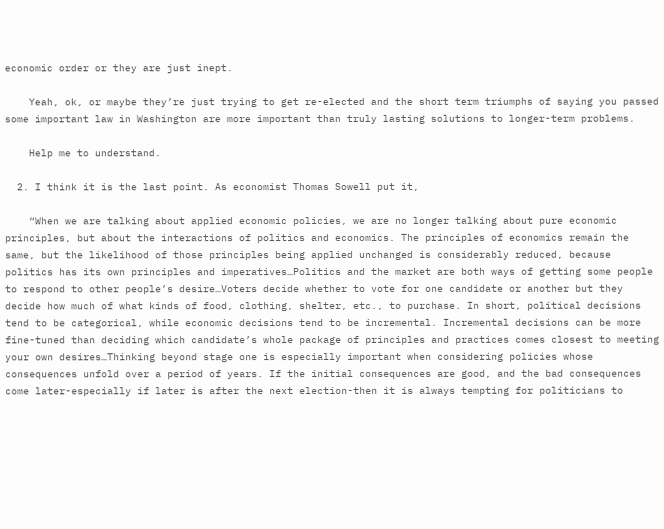economic order or they are just inept.

    Yeah, ok, or maybe they’re just trying to get re-elected and the short term triumphs of saying you passed some important law in Washington are more important than truly lasting solutions to longer-term problems.

    Help me to understand.

  2. I think it is the last point. As economist Thomas Sowell put it,

    “When we are talking about applied economic policies, we are no longer talking about pure economic principles, but about the interactions of politics and economics. The principles of economics remain the same, but the likelihood of those principles being applied unchanged is considerably reduced, because politics has its own principles and imperatives…Politics and the market are both ways of getting some people to respond to other people’s desire…Voters decide whether to vote for one candidate or another but they decide how much of what kinds of food, clothing, shelter, etc., to purchase. In short, political decisions tend to be categorical, while economic decisions tend to be incremental. Incremental decisions can be more fine-tuned than deciding which candidate’s whole package of principles and practices comes closest to meeting your own desires…Thinking beyond stage one is especially important when considering policies whose consequences unfold over a period of years. If the initial consequences are good, and the bad consequences come later-especially if later is after the next election-then it is always tempting for politicians to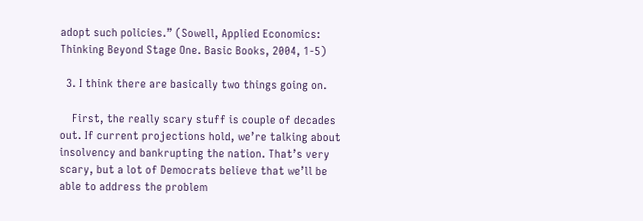adopt such policies.” (Sowell, Applied Economics: Thinking Beyond Stage One. Basic Books, 2004, 1-5)

  3. I think there are basically two things going on.

    First, the really scary stuff is couple of decades out. If current projections hold, we’re talking about insolvency and bankrupting the nation. That’s very scary, but a lot of Democrats believe that we’ll be able to address the problem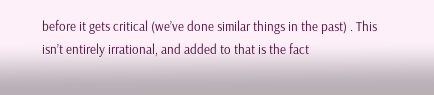before it gets critical (we’ve done similar things in the past) . This isn’t entirely irrational, and added to that is the fact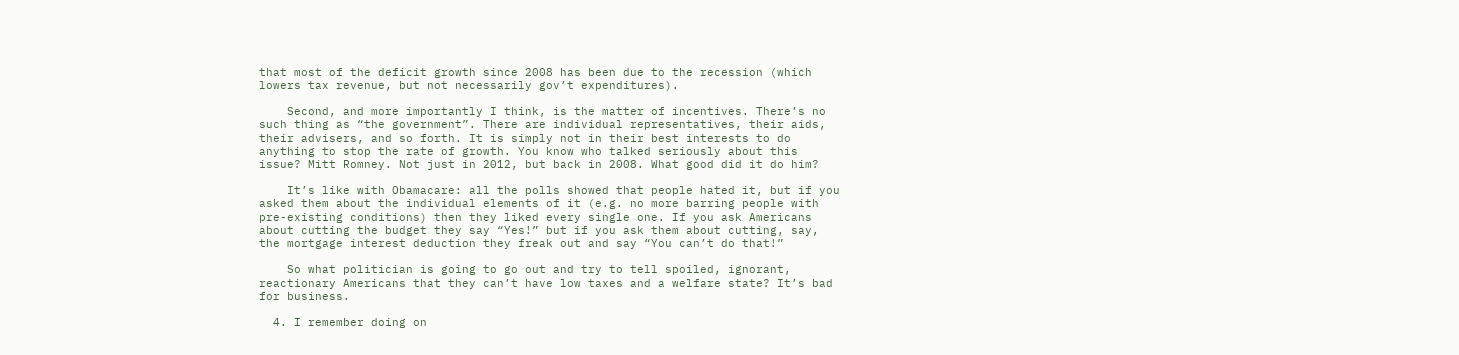that most of the deficit growth since 2008 has been due to the recession (which lowers tax revenue, but not necessarily gov’t expenditures).

    Second, and more importantly I think, is the matter of incentives. There’s no such thing as “the government”. There are individual representatives, their aids, their advisers, and so forth. It is simply not in their best interests to do anything to stop the rate of growth. You know who talked seriously about this issue? Mitt Romney. Not just in 2012, but back in 2008. What good did it do him?

    It’s like with Obamacare: all the polls showed that people hated it, but if you asked them about the individual elements of it (e.g. no more barring people with pre-existing conditions) then they liked every single one. If you ask Americans about cutting the budget they say “Yes!” but if you ask them about cutting, say, the mortgage interest deduction they freak out and say “You can’t do that!”

    So what politician is going to go out and try to tell spoiled, ignorant, reactionary Americans that they can’t have low taxes and a welfare state? It’s bad for business.

  4. I remember doing on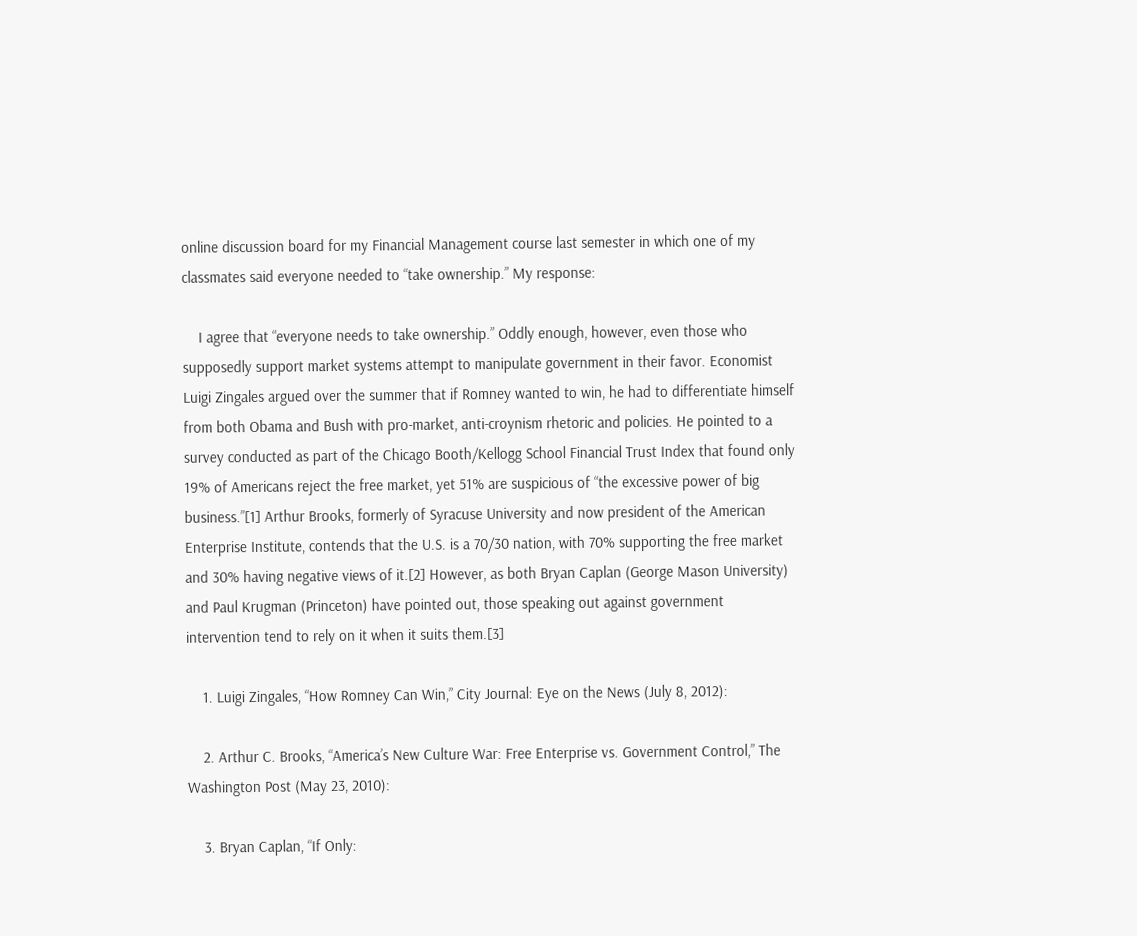online discussion board for my Financial Management course last semester in which one of my classmates said everyone needed to “take ownership.” My response:

    I agree that “everyone needs to take ownership.” Oddly enough, however, even those who supposedly support market systems attempt to manipulate government in their favor. Economist Luigi Zingales argued over the summer that if Romney wanted to win, he had to differentiate himself from both Obama and Bush with pro-market, anti-croynism rhetoric and policies. He pointed to a survey conducted as part of the Chicago Booth/Kellogg School Financial Trust Index that found only 19% of Americans reject the free market, yet 51% are suspicious of “the excessive power of big business.”[1] Arthur Brooks, formerly of Syracuse University and now president of the American Enterprise Institute, contends that the U.S. is a 70/30 nation, with 70% supporting the free market and 30% having negative views of it.[2] However, as both Bryan Caplan (George Mason University) and Paul Krugman (Princeton) have pointed out, those speaking out against government intervention tend to rely on it when it suits them.[3]

    1. Luigi Zingales, “How Romney Can Win,” City Journal: Eye on the News (July 8, 2012):

    2. Arthur C. Brooks, “America’s New Culture War: Free Enterprise vs. Government Control,” The Washington Post (May 23, 2010):

    3. Bryan Caplan, “If Only: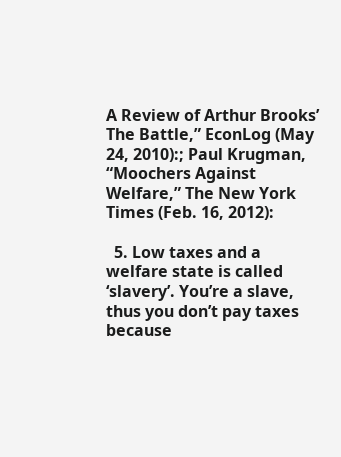A Review of Arthur Brooks’ The Battle,” EconLog (May 24, 2010):; Paul Krugman, “Moochers Against Welfare,” The New York Times (Feb. 16, 2012):

  5. Low taxes and a welfare state is called ‘slavery’. You’re a slave, thus you don’t pay taxes because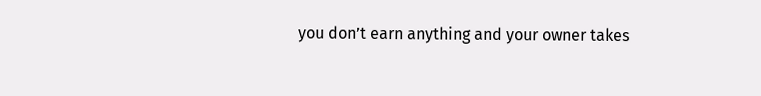you don’t earn anything and your owner takes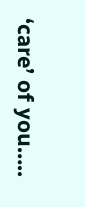‘care’ of you…..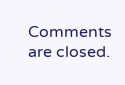Comments are closed.